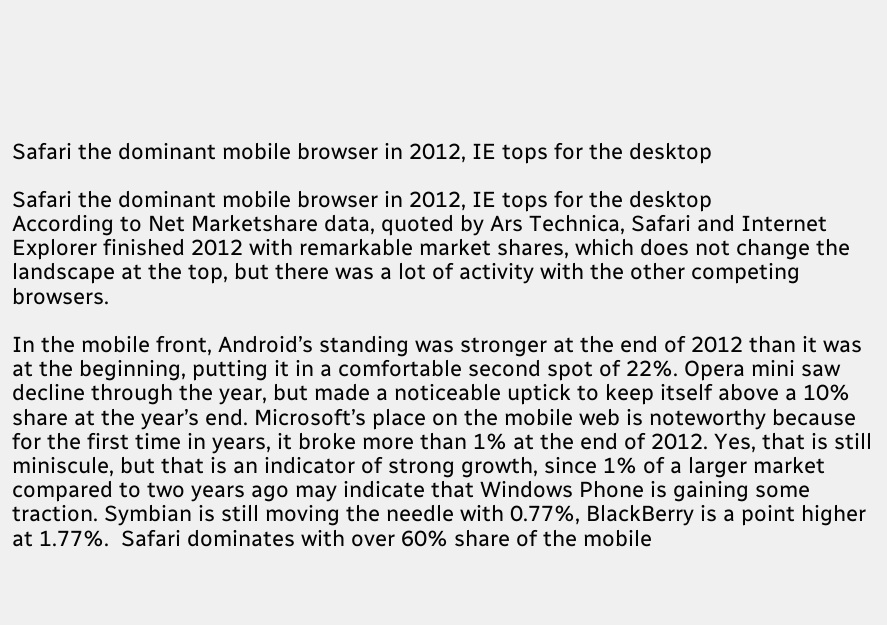Safari the dominant mobile browser in 2012, IE tops for the desktop

Safari the dominant mobile browser in 2012, IE tops for the desktop
According to Net Marketshare data, quoted by Ars Technica, Safari and Internet Explorer finished 2012 with remarkable market shares, which does not change the landscape at the top, but there was a lot of activity with the other competing browsers.

In the mobile front, Android’s standing was stronger at the end of 2012 than it was at the beginning, putting it in a comfortable second spot of 22%. Opera mini saw decline through the year, but made a noticeable uptick to keep itself above a 10% share at the year’s end. Microsoft’s place on the mobile web is noteworthy because for the first time in years, it broke more than 1% at the end of 2012. Yes, that is still miniscule, but that is an indicator of strong growth, since 1% of a larger market compared to two years ago may indicate that Windows Phone is gaining some traction. Symbian is still moving the needle with 0.77%, BlackBerry is a point higher at 1.77%.  Safari dominates with over 60% share of the mobile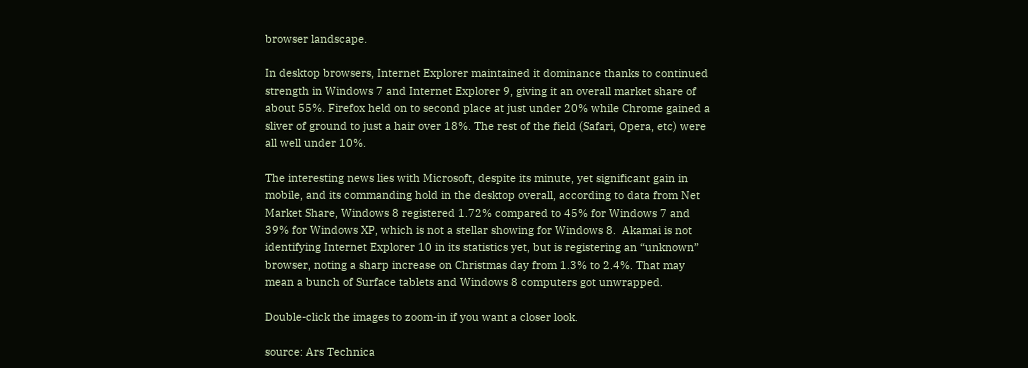browser landscape.

In desktop browsers, Internet Explorer maintained it dominance thanks to continued strength in Windows 7 and Internet Explorer 9, giving it an overall market share of about 55%. Firefox held on to second place at just under 20% while Chrome gained a sliver of ground to just a hair over 18%. The rest of the field (Safari, Opera, etc) were all well under 10%.

The interesting news lies with Microsoft, despite its minute, yet significant gain in mobile, and its commanding hold in the desktop overall, according to data from Net Market Share, Windows 8 registered 1.72% compared to 45% for Windows 7 and 39% for Windows XP, which is not a stellar showing for Windows 8.  Akamai is not identifying Internet Explorer 10 in its statistics yet, but is registering an “unknown” browser, noting a sharp increase on Christmas day from 1.3% to 2.4%. That may mean a bunch of Surface tablets and Windows 8 computers got unwrapped.

Double-click the images to zoom-in if you want a closer look.

source: Ars Technica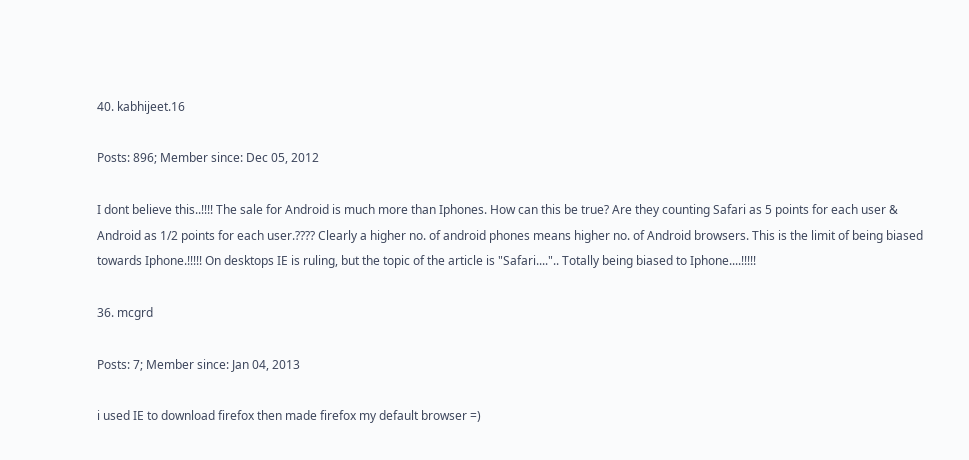40. kabhijeet.16

Posts: 896; Member since: Dec 05, 2012

I dont believe this..!!!! The sale for Android is much more than Iphones. How can this be true? Are they counting Safari as 5 points for each user & Android as 1/2 points for each user.???? Clearly a higher no. of android phones means higher no. of Android browsers. This is the limit of being biased towards Iphone.!!!!! On desktops IE is ruling, but the topic of the article is "Safari....".. Totally being biased to Iphone....!!!!!

36. mcgrd

Posts: 7; Member since: Jan 04, 2013

i used IE to download firefox then made firefox my default browser =)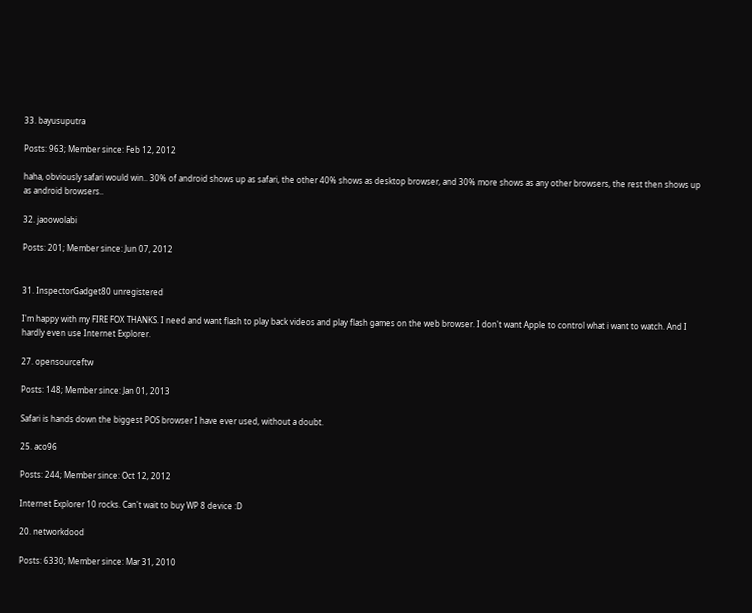33. bayusuputra

Posts: 963; Member since: Feb 12, 2012

haha, obviously safari would win.. 30% of android shows up as safari, the other 40% shows as desktop browser, and 30% more shows as any other browsers, the rest then shows up as android browsers..

32. jaoowolabi

Posts: 201; Member since: Jun 07, 2012


31. InspectorGadget80 unregistered

I'm happy with my FIRE FOX THANKS. I need and want flash to play back videos and play flash games on the web browser. I don't want Apple to control what i want to watch. And I hardly even use Internet Explorer.

27. opensourceftw

Posts: 148; Member since: Jan 01, 2013

Safari is hands down the biggest POS browser I have ever used, without a doubt.

25. aco96

Posts: 244; Member since: Oct 12, 2012

Internet Explorer 10 rocks. Can't wait to buy WP 8 device :D

20. networkdood

Posts: 6330; Member since: Mar 31, 2010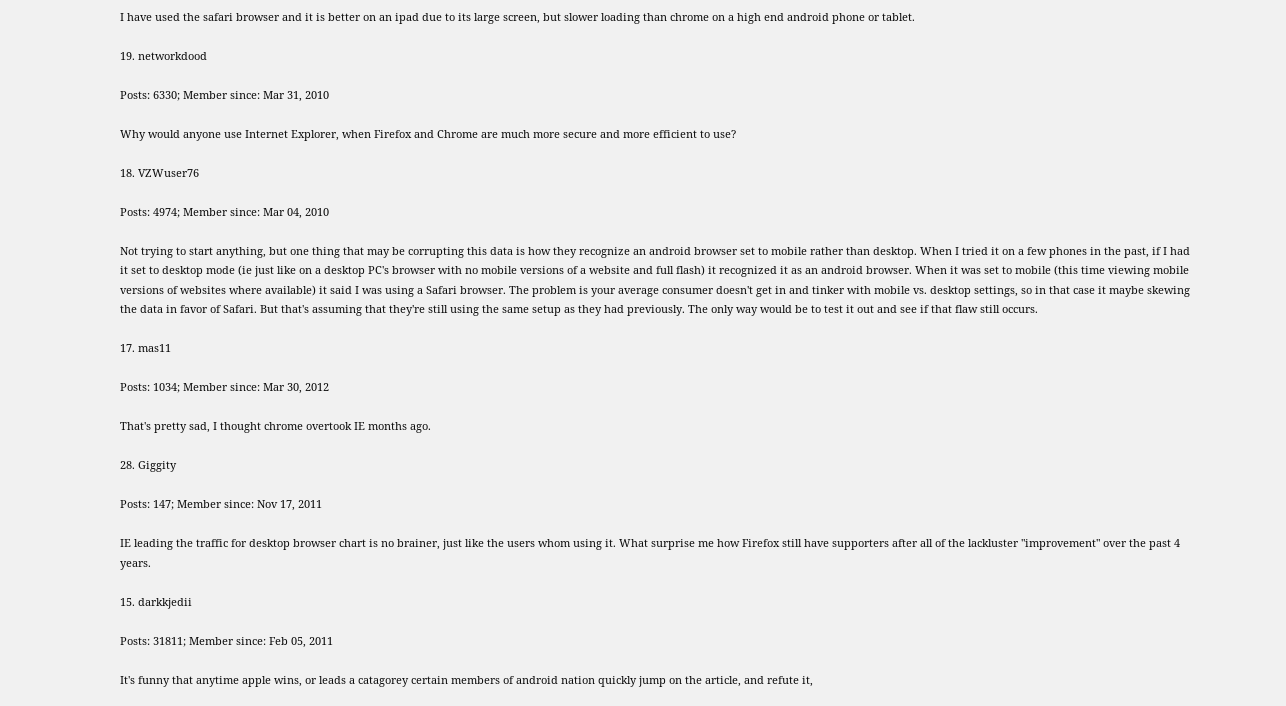I have used the safari browser and it is better on an ipad due to its large screen, but slower loading than chrome on a high end android phone or tablet.

19. networkdood

Posts: 6330; Member since: Mar 31, 2010

Why would anyone use Internet Explorer, when Firefox and Chrome are much more secure and more efficient to use?

18. VZWuser76

Posts: 4974; Member since: Mar 04, 2010

Not trying to start anything, but one thing that may be corrupting this data is how they recognize an android browser set to mobile rather than desktop. When I tried it on a few phones in the past, if I had it set to desktop mode (ie just like on a desktop PC's browser with no mobile versions of a website and full flash) it recognized it as an android browser. When it was set to mobile (this time viewing mobile versions of websites where available) it said I was using a Safari browser. The problem is your average consumer doesn't get in and tinker with mobile vs. desktop settings, so in that case it maybe skewing the data in favor of Safari. But that's assuming that they're still using the same setup as they had previously. The only way would be to test it out and see if that flaw still occurs.

17. mas11

Posts: 1034; Member since: Mar 30, 2012

That's pretty sad, I thought chrome overtook IE months ago.

28. Giggity

Posts: 147; Member since: Nov 17, 2011

IE leading the traffic for desktop browser chart is no brainer, just like the users whom using it. What surprise me how Firefox still have supporters after all of the lackluster "improvement" over the past 4 years.

15. darkkjedii

Posts: 31811; Member since: Feb 05, 2011

It's funny that anytime apple wins, or leads a catagorey certain members of android nation quickly jump on the article, and refute it,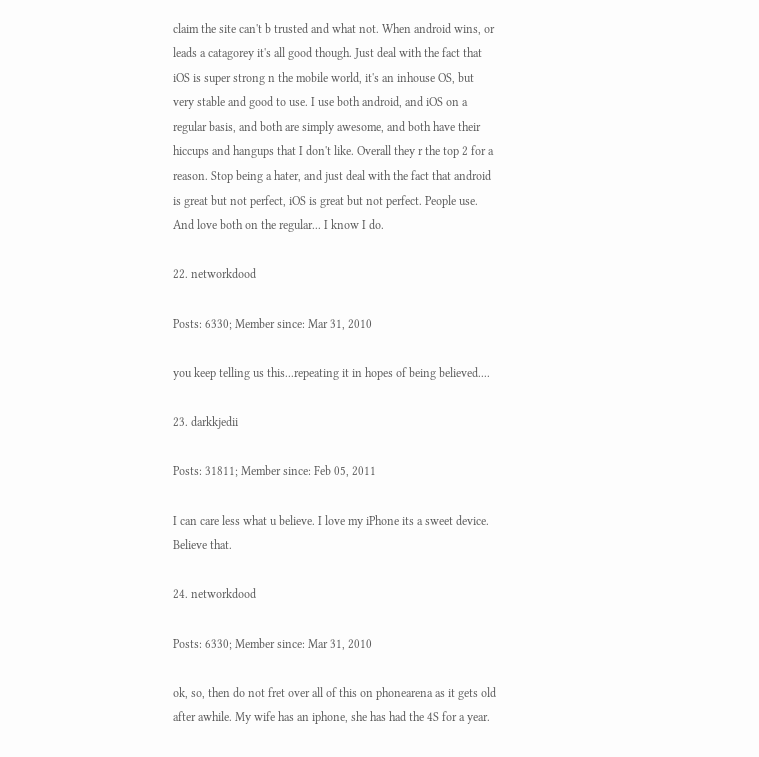claim the site can't b trusted and what not. When android wins, or leads a catagorey it's all good though. Just deal with the fact that iOS is super strong n the mobile world, it's an inhouse OS, but very stable and good to use. I use both android, and iOS on a regular basis, and both are simply awesome, and both have their hiccups and hangups that I don't like. Overall they r the top 2 for a reason. Stop being a hater, and just deal with the fact that android is great but not perfect, iOS is great but not perfect. People use. And love both on the regular... I know I do.

22. networkdood

Posts: 6330; Member since: Mar 31, 2010

you keep telling us this...repeating it in hopes of being believed....

23. darkkjedii

Posts: 31811; Member since: Feb 05, 2011

I can care less what u believe. I love my iPhone its a sweet device. Believe that.

24. networkdood

Posts: 6330; Member since: Mar 31, 2010

ok, so, then do not fret over all of this on phonearena as it gets old after awhile. My wife has an iphone, she has had the 4S for a year.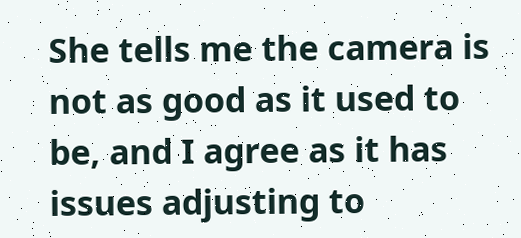She tells me the camera is not as good as it used to be, and I agree as it has issues adjusting to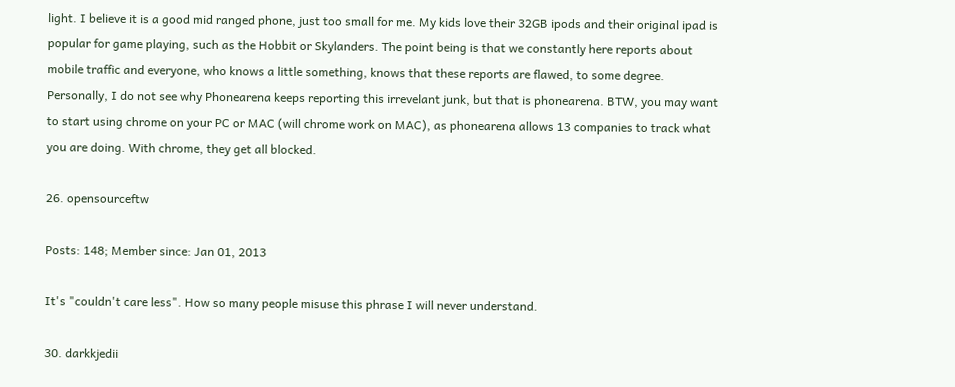light. I believe it is a good mid ranged phone, just too small for me. My kids love their 32GB ipods and their original ipad is popular for game playing, such as the Hobbit or Skylanders. The point being is that we constantly here reports about mobile traffic and everyone, who knows a little something, knows that these reports are flawed, to some degree. Personally, I do not see why Phonearena keeps reporting this irrevelant junk, but that is phonearena. BTW, you may want to start using chrome on your PC or MAC (will chrome work on MAC), as phonearena allows 13 companies to track what you are doing. With chrome, they get all blocked.

26. opensourceftw

Posts: 148; Member since: Jan 01, 2013

It's "couldn't care less". How so many people misuse this phrase I will never understand.

30. darkkjedii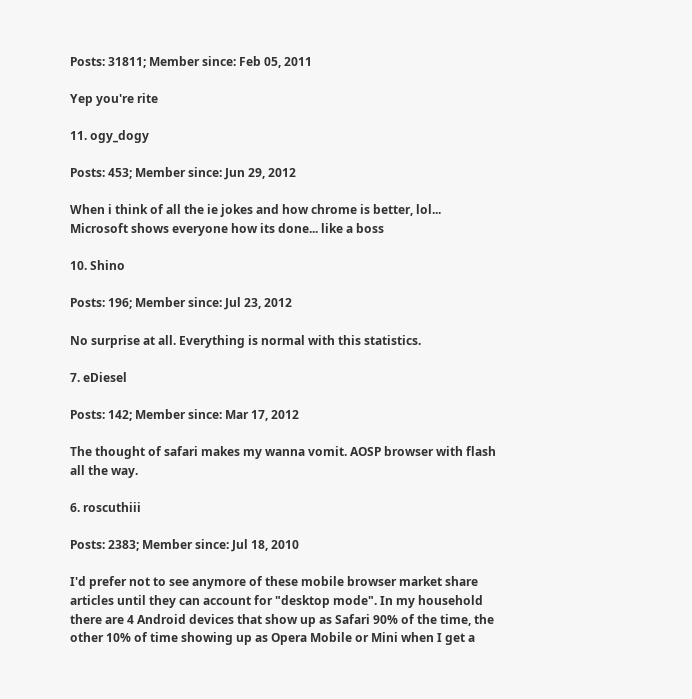Posts: 31811; Member since: Feb 05, 2011

Yep you're rite

11. ogy_dogy

Posts: 453; Member since: Jun 29, 2012

When i think of all the ie jokes and how chrome is better, lol... Microsoft shows everyone how its done... like a boss

10. Shino

Posts: 196; Member since: Jul 23, 2012

No surprise at all. Everything is normal with this statistics.

7. eDiesel

Posts: 142; Member since: Mar 17, 2012

The thought of safari makes my wanna vomit. AOSP browser with flash all the way.

6. roscuthiii

Posts: 2383; Member since: Jul 18, 2010

I'd prefer not to see anymore of these mobile browser market share articles until they can account for "desktop mode". In my household there are 4 Android devices that show up as Safari 90% of the time, the other 10% of time showing up as Opera Mobile or Mini when I get a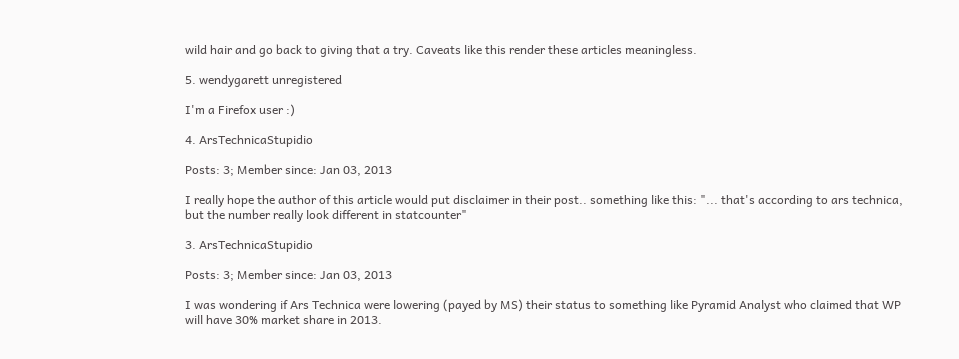wild hair and go back to giving that a try. Caveats like this render these articles meaningless.

5. wendygarett unregistered

I'm a Firefox user :)

4. ArsTechnicaStupidio

Posts: 3; Member since: Jan 03, 2013

I really hope the author of this article would put disclaimer in their post.. something like this: "... that's according to ars technica, but the number really look different in statcounter"

3. ArsTechnicaStupidio

Posts: 3; Member since: Jan 03, 2013

I was wondering if Ars Technica were lowering (payed by MS) their status to something like Pyramid Analyst who claimed that WP will have 30% market share in 2013.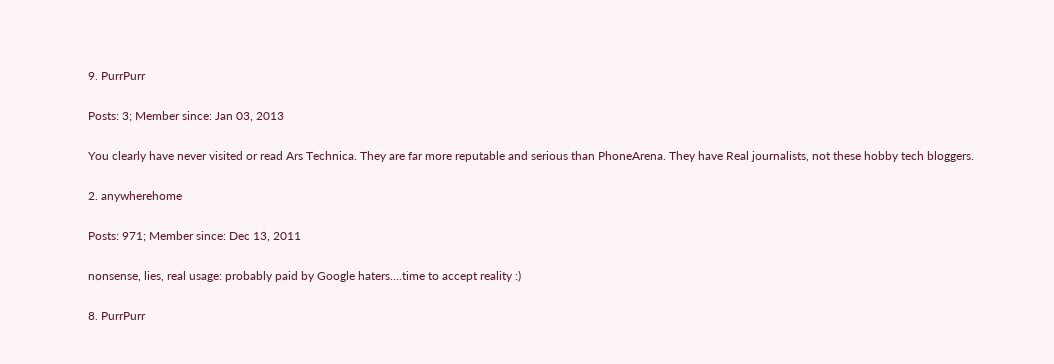9. PurrPurr

Posts: 3; Member since: Jan 03, 2013

You clearly have never visited or read Ars Technica. They are far more reputable and serious than PhoneArena. They have Real journalists, not these hobby tech bloggers.

2. anywherehome

Posts: 971; Member since: Dec 13, 2011

nonsense, lies, real usage: probably paid by Google haters....time to accept reality :)

8. PurrPurr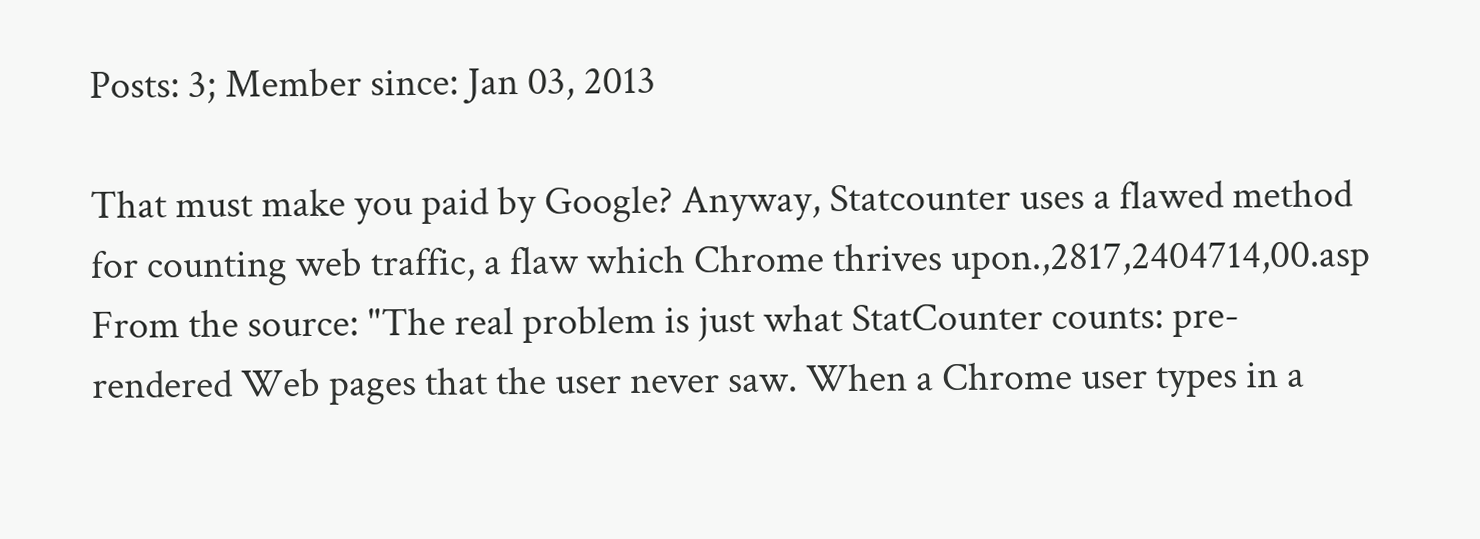Posts: 3; Member since: Jan 03, 2013

That must make you paid by Google? Anyway, Statcounter uses a flawed method for counting web traffic, a flaw which Chrome thrives upon.,2817,2404714,00.asp From the source: "The real problem is just what StatCounter counts: pre-rendered Web pages that the user never saw. When a Chrome user types in a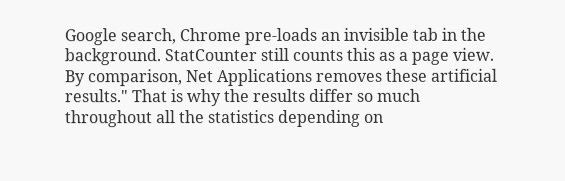Google search, Chrome pre-loads an invisible tab in the background. StatCounter still counts this as a page view. By comparison, Net Applications removes these artificial results." That is why the results differ so much throughout all the statistics depending on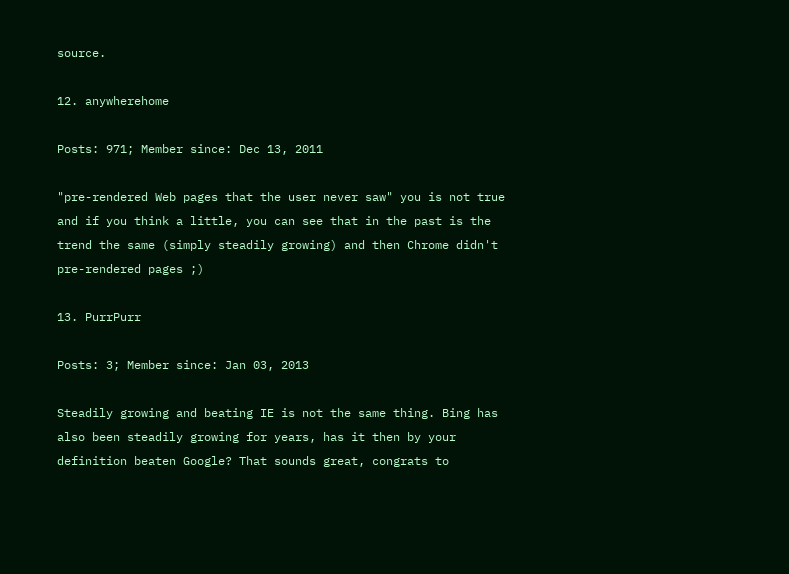source.

12. anywherehome

Posts: 971; Member since: Dec 13, 2011

"pre-rendered Web pages that the user never saw" you is not true and if you think a little, you can see that in the past is the trend the same (simply steadily growing) and then Chrome didn't pre-rendered pages ;)

13. PurrPurr

Posts: 3; Member since: Jan 03, 2013

Steadily growing and beating IE is not the same thing. Bing has also been steadily growing for years, has it then by your definition beaten Google? That sounds great, congrats to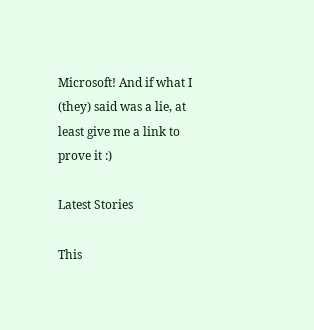Microsoft! And if what I (they) said was a lie, at least give me a link to prove it :)

Latest Stories

This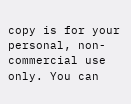copy is for your personal, non-commercial use only. You can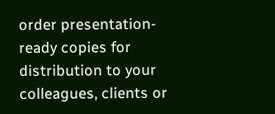order presentation-ready copies for distribution to your colleagues, clients or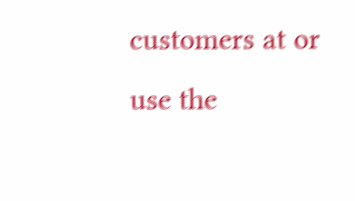customers at or use the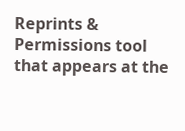Reprints & Permissions tool that appears at the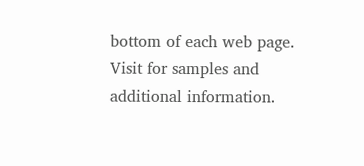bottom of each web page. Visit for samples and additional information.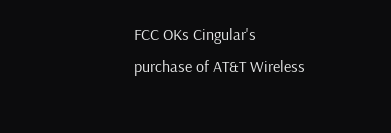FCC OKs Cingular's purchase of AT&T Wireless